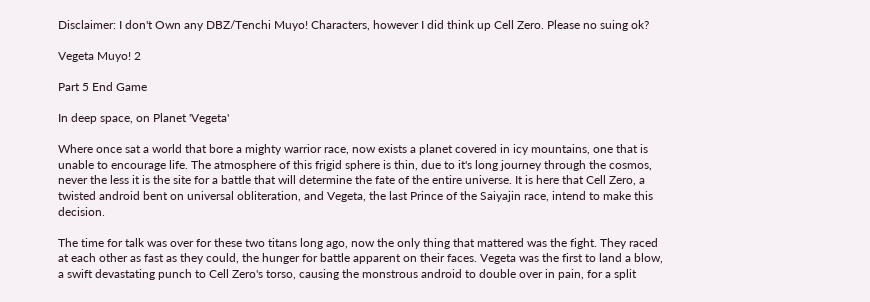Disclaimer: I don't Own any DBZ/Tenchi Muyo! Characters, however I did think up Cell Zero. Please no suing ok?

Vegeta Muyo! 2

Part 5 End Game

In deep space, on Planet 'Vegeta'

Where once sat a world that bore a mighty warrior race, now exists a planet covered in icy mountains, one that is unable to encourage life. The atmosphere of this frigid sphere is thin, due to it's long journey through the cosmos, never the less it is the site for a battle that will determine the fate of the entire universe. It is here that Cell Zero, a twisted android bent on universal obliteration, and Vegeta, the last Prince of the Saiyajin race, intend to make this decision.

The time for talk was over for these two titans long ago, now the only thing that mattered was the fight. They raced at each other as fast as they could, the hunger for battle apparent on their faces. Vegeta was the first to land a blow, a swift devastating punch to Cell Zero's torso, causing the monstrous android to double over in pain, for a split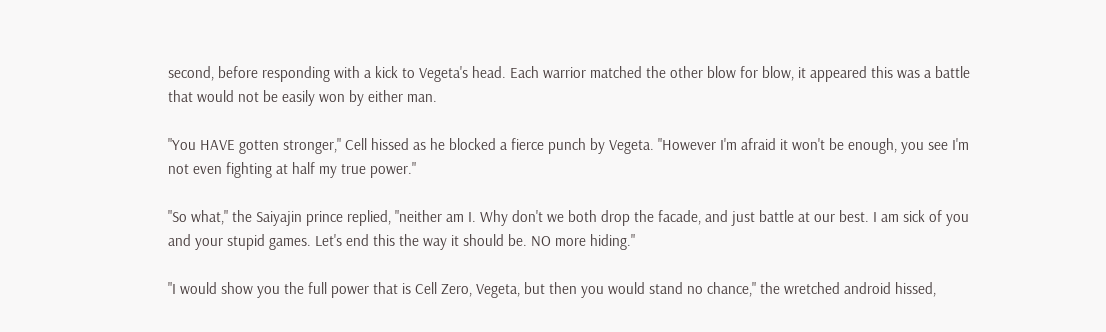second, before responding with a kick to Vegeta's head. Each warrior matched the other blow for blow, it appeared this was a battle that would not be easily won by either man.

"You HAVE gotten stronger," Cell hissed as he blocked a fierce punch by Vegeta. "However I'm afraid it won't be enough, you see I'm not even fighting at half my true power."

"So what," the Saiyajin prince replied, "neither am I. Why don't we both drop the facade, and just battle at our best. I am sick of you and your stupid games. Let's end this the way it should be. NO more hiding."

"I would show you the full power that is Cell Zero, Vegeta, but then you would stand no chance," the wretched android hissed,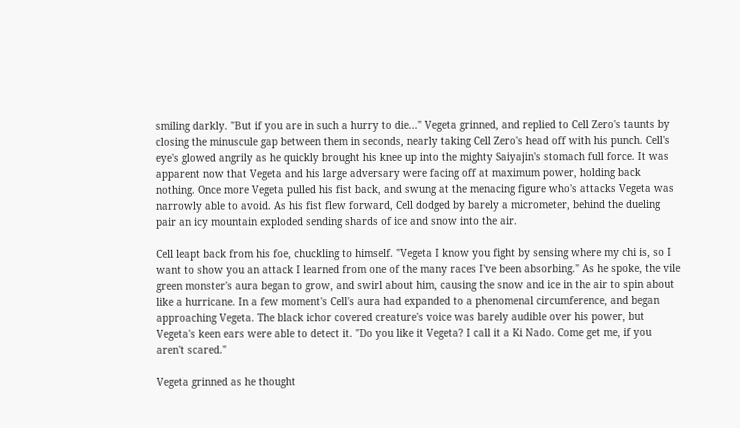smiling darkly. "But if you are in such a hurry to die..." Vegeta grinned, and replied to Cell Zero's taunts by closing the minuscule gap between them in seconds, nearly taking Cell Zero's head off with his punch. Cell's eye's glowed angrily as he quickly brought his knee up into the mighty Saiyajin's stomach full force. It was apparent now that Vegeta and his large adversary were facing off at maximum power, holding back nothing. Once more Vegeta pulled his fist back, and swung at the menacing figure who's attacks Vegeta was narrowly able to avoid. As his fist flew forward, Cell dodged by barely a micrometer, behind the dueling pair an icy mountain exploded sending shards of ice and snow into the air.

Cell leapt back from his foe, chuckling to himself. "Vegeta I know you fight by sensing where my chi is, so I want to show you an attack I learned from one of the many races I've been absorbing." As he spoke, the vile green monster's aura began to grow, and swirl about him, causing the snow and ice in the air to spin about like a hurricane. In a few moment's Cell's aura had expanded to a phenomenal circumference, and began approaching Vegeta. The black ichor covered creature's voice was barely audible over his power, but Vegeta's keen ears were able to detect it. "Do you like it Vegeta? I call it a Ki Nado. Come get me, if you aren't scared."

Vegeta grinned as he thought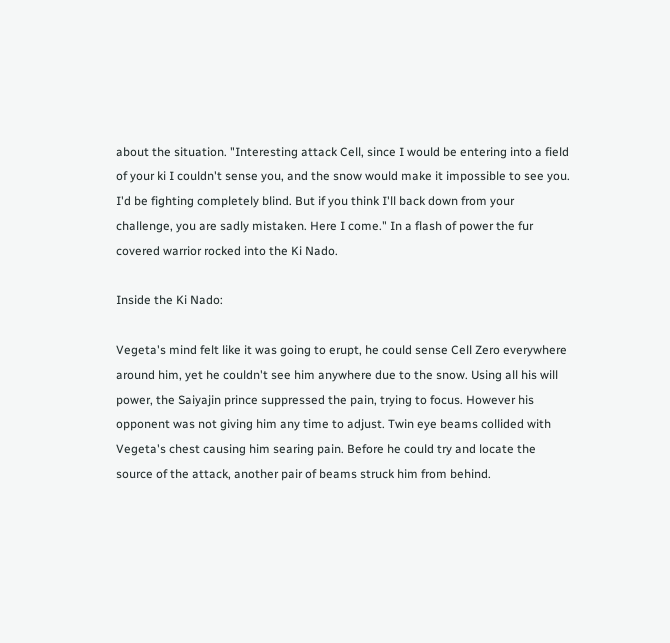about the situation. "Interesting attack Cell, since I would be entering into a field of your ki I couldn't sense you, and the snow would make it impossible to see you. I'd be fighting completely blind. But if you think I'll back down from your challenge, you are sadly mistaken. Here I come." In a flash of power the fur covered warrior rocked into the Ki Nado.

Inside the Ki Nado:

Vegeta's mind felt like it was going to erupt, he could sense Cell Zero everywhere around him, yet he couldn't see him anywhere due to the snow. Using all his will power, the Saiyajin prince suppressed the pain, trying to focus. However his opponent was not giving him any time to adjust. Twin eye beams collided with Vegeta's chest causing him searing pain. Before he could try and locate the source of the attack, another pair of beams struck him from behind.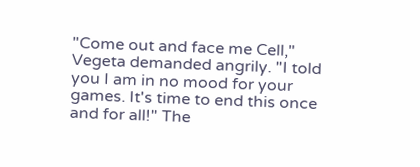"Come out and face me Cell," Vegeta demanded angrily. "I told you I am in no mood for your games. It's time to end this once and for all!" The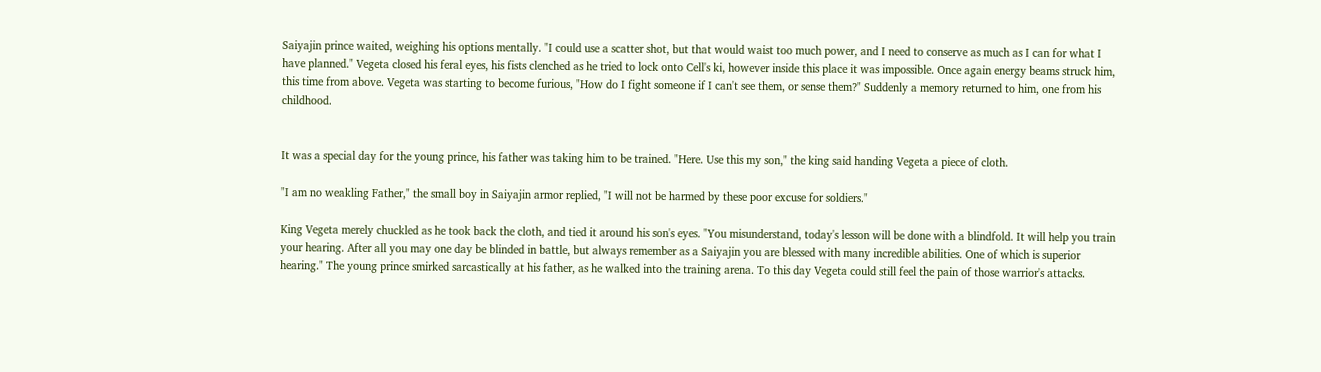Saiyajin prince waited, weighing his options mentally. "I could use a scatter shot, but that would waist too much power, and I need to conserve as much as I can for what I have planned." Vegeta closed his feral eyes, his fists clenched as he tried to lock onto Cell's ki, however inside this place it was impossible. Once again energy beams struck him, this time from above. Vegeta was starting to become furious, "How do I fight someone if I can't see them, or sense them?" Suddenly a memory returned to him, one from his childhood.


It was a special day for the young prince, his father was taking him to be trained. "Here. Use this my son," the king said handing Vegeta a piece of cloth.

"I am no weakling Father," the small boy in Saiyajin armor replied, "I will not be harmed by these poor excuse for soldiers."

King Vegeta merely chuckled as he took back the cloth, and tied it around his son's eyes. "You misunderstand, today's lesson will be done with a blindfold. It will help you train your hearing. After all you may one day be blinded in battle, but always remember as a Saiyajin you are blessed with many incredible abilities. One of which is superior hearing." The young prince smirked sarcastically at his father, as he walked into the training arena. To this day Vegeta could still feel the pain of those warrior's attacks.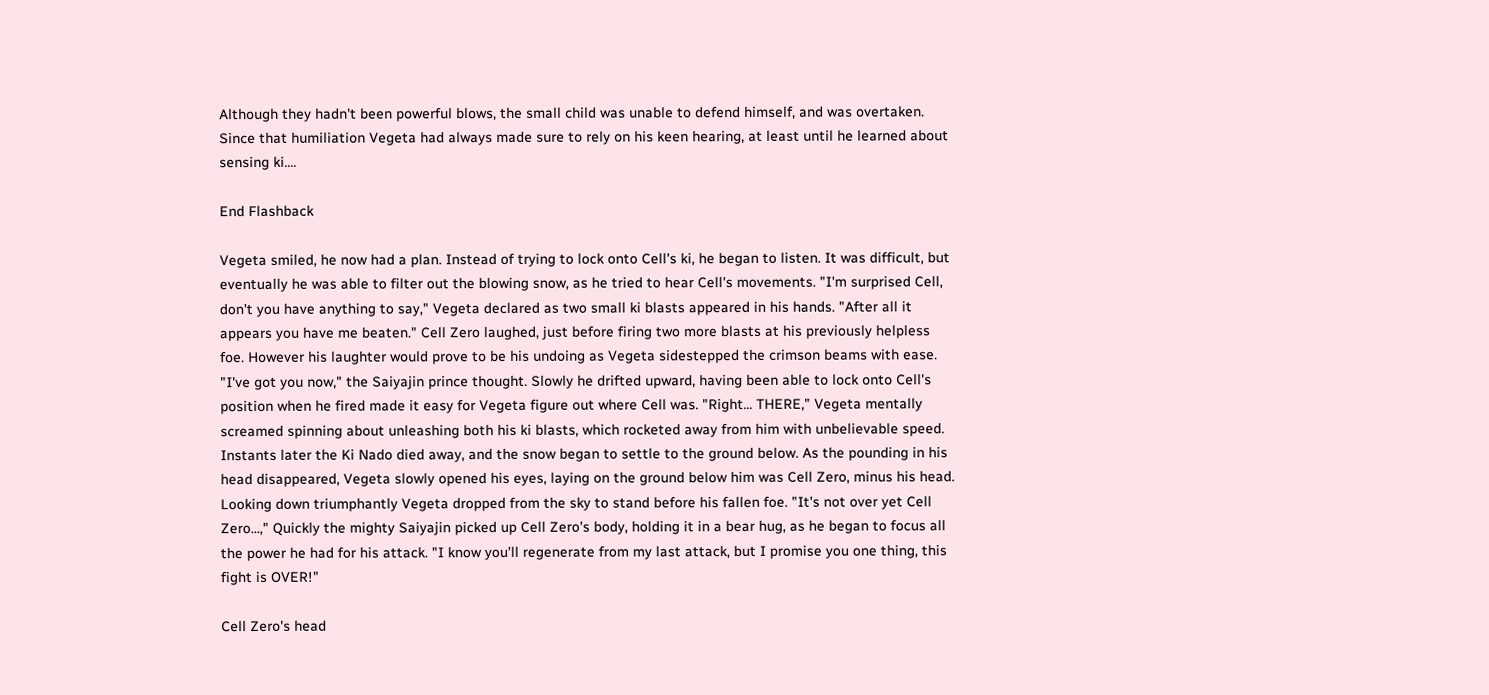Although they hadn't been powerful blows, the small child was unable to defend himself, and was overtaken. Since that humiliation Vegeta had always made sure to rely on his keen hearing, at least until he learned about sensing ki....

End Flashback

Vegeta smiled, he now had a plan. Instead of trying to lock onto Cell's ki, he began to listen. It was difficult, but eventually he was able to filter out the blowing snow, as he tried to hear Cell's movements. "I'm surprised Cell, don't you have anything to say," Vegeta declared as two small ki blasts appeared in his hands. "After all it appears you have me beaten." Cell Zero laughed, just before firing two more blasts at his previously helpless foe. However his laughter would prove to be his undoing as Vegeta sidestepped the crimson beams with ease. "I've got you now," the Saiyajin prince thought. Slowly he drifted upward, having been able to lock onto Cell's position when he fired made it easy for Vegeta figure out where Cell was. "Right... THERE," Vegeta mentally screamed spinning about unleashing both his ki blasts, which rocketed away from him with unbelievable speed. Instants later the Ki Nado died away, and the snow began to settle to the ground below. As the pounding in his head disappeared, Vegeta slowly opened his eyes, laying on the ground below him was Cell Zero, minus his head. Looking down triumphantly Vegeta dropped from the sky to stand before his fallen foe. "It's not over yet Cell Zero...," Quickly the mighty Saiyajin picked up Cell Zero's body, holding it in a bear hug, as he began to focus all the power he had for his attack. "I know you'll regenerate from my last attack, but I promise you one thing, this fight is OVER!"

Cell Zero's head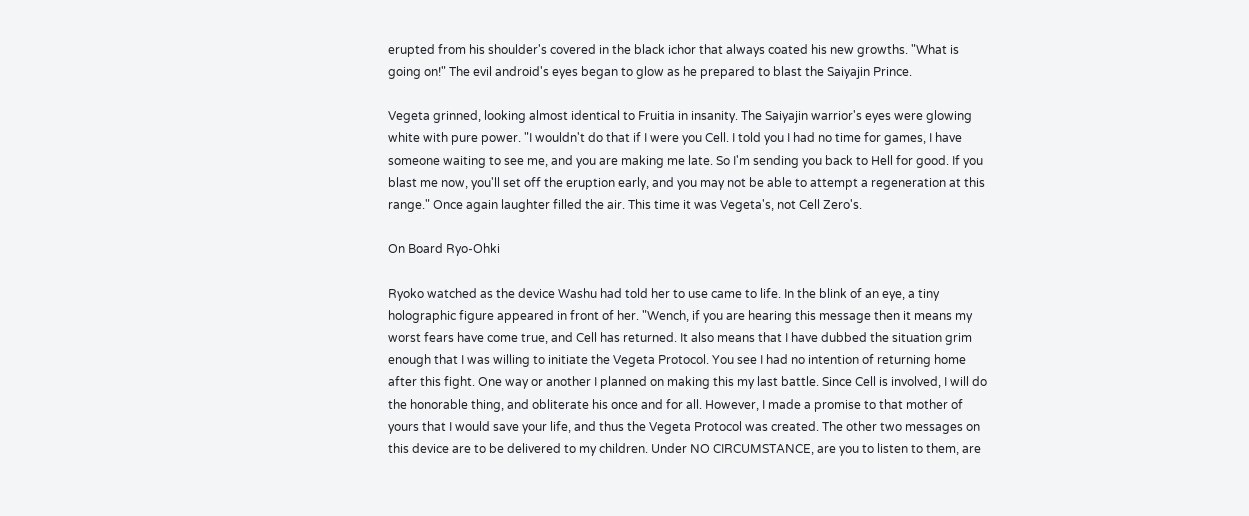erupted from his shoulder's covered in the black ichor that always coated his new growths. "What is going on!" The evil android's eyes began to glow as he prepared to blast the Saiyajin Prince.

Vegeta grinned, looking almost identical to Fruitia in insanity. The Saiyajin warrior's eyes were glowing white with pure power. "I wouldn't do that if I were you Cell. I told you I had no time for games, I have someone waiting to see me, and you are making me late. So I'm sending you back to Hell for good. If you blast me now, you'll set off the eruption early, and you may not be able to attempt a regeneration at this range." Once again laughter filled the air. This time it was Vegeta's, not Cell Zero's.

On Board Ryo-Ohki

Ryoko watched as the device Washu had told her to use came to life. In the blink of an eye, a tiny holographic figure appeared in front of her. "Wench, if you are hearing this message then it means my worst fears have come true, and Cell has returned. It also means that I have dubbed the situation grim enough that I was willing to initiate the Vegeta Protocol. You see I had no intention of returning home after this fight. One way or another I planned on making this my last battle. Since Cell is involved, I will do the honorable thing, and obliterate his once and for all. However, I made a promise to that mother of yours that I would save your life, and thus the Vegeta Protocol was created. The other two messages on this device are to be delivered to my children. Under NO CIRCUMSTANCE, are you to listen to them, are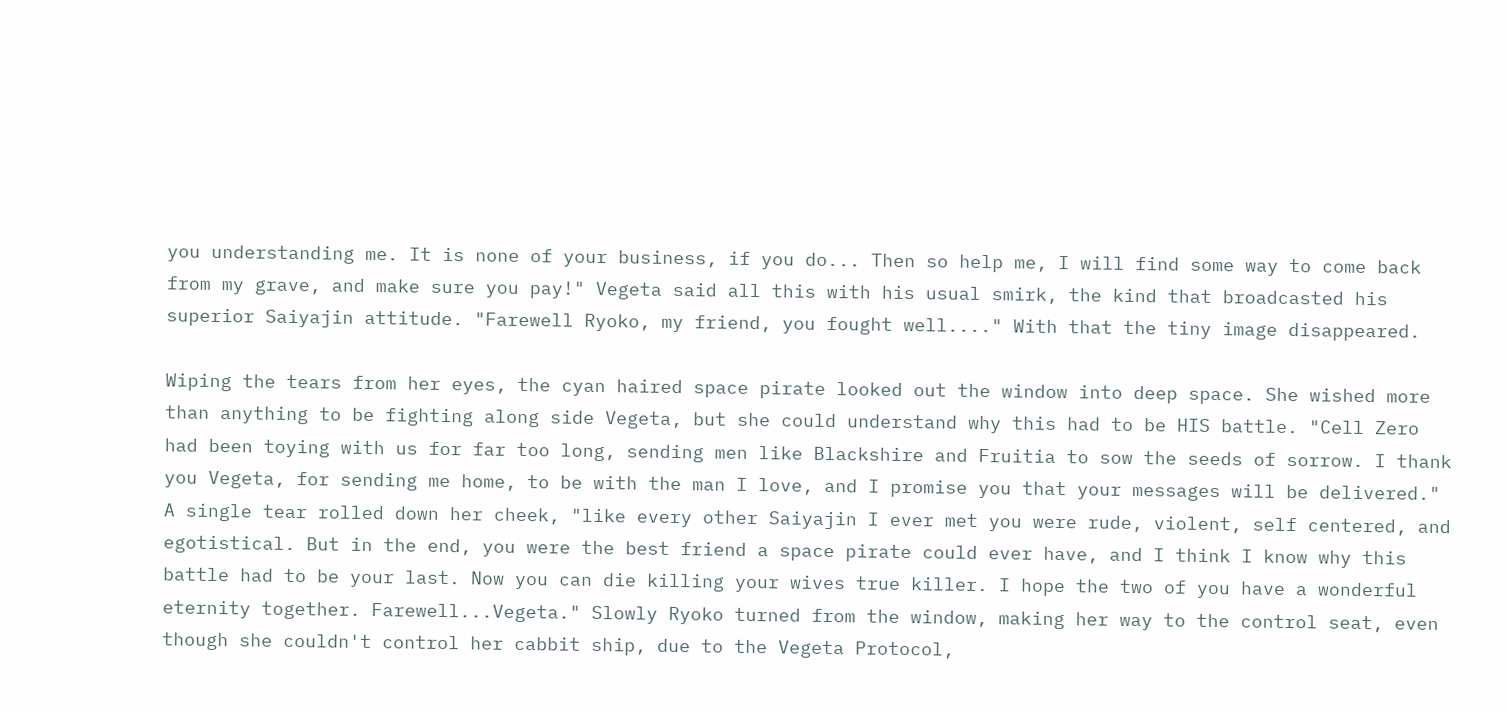you understanding me. It is none of your business, if you do... Then so help me, I will find some way to come back from my grave, and make sure you pay!" Vegeta said all this with his usual smirk, the kind that broadcasted his superior Saiyajin attitude. "Farewell Ryoko, my friend, you fought well...." With that the tiny image disappeared.

Wiping the tears from her eyes, the cyan haired space pirate looked out the window into deep space. She wished more than anything to be fighting along side Vegeta, but she could understand why this had to be HIS battle. "Cell Zero had been toying with us for far too long, sending men like Blackshire and Fruitia to sow the seeds of sorrow. I thank you Vegeta, for sending me home, to be with the man I love, and I promise you that your messages will be delivered." A single tear rolled down her cheek, "like every other Saiyajin I ever met you were rude, violent, self centered, and egotistical. But in the end, you were the best friend a space pirate could ever have, and I think I know why this battle had to be your last. Now you can die killing your wives true killer. I hope the two of you have a wonderful eternity together. Farewell...Vegeta." Slowly Ryoko turned from the window, making her way to the control seat, even though she couldn't control her cabbit ship, due to the Vegeta Protocol,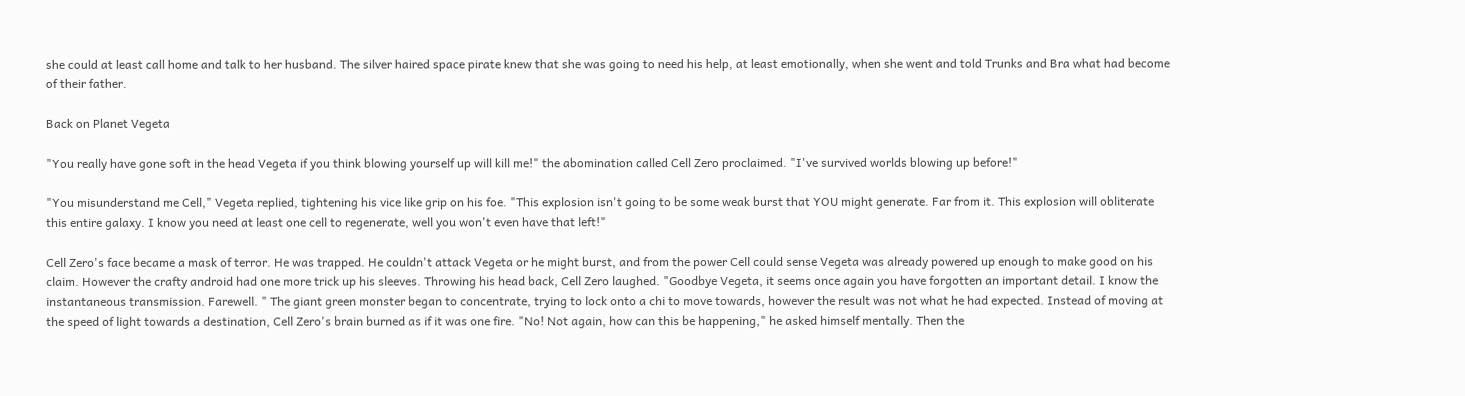she could at least call home and talk to her husband. The silver haired space pirate knew that she was going to need his help, at least emotionally, when she went and told Trunks and Bra what had become of their father.

Back on Planet Vegeta

"You really have gone soft in the head Vegeta if you think blowing yourself up will kill me!" the abomination called Cell Zero proclaimed. "I've survived worlds blowing up before!"

"You misunderstand me Cell," Vegeta replied, tightening his vice like grip on his foe. "This explosion isn't going to be some weak burst that YOU might generate. Far from it. This explosion will obliterate this entire galaxy. I know you need at least one cell to regenerate, well you won't even have that left!"

Cell Zero's face became a mask of terror. He was trapped. He couldn't attack Vegeta or he might burst, and from the power Cell could sense Vegeta was already powered up enough to make good on his claim. However the crafty android had one more trick up his sleeves. Throwing his head back, Cell Zero laughed. "Goodbye Vegeta, it seems once again you have forgotten an important detail. I know the instantaneous transmission. Farewell. " The giant green monster began to concentrate, trying to lock onto a chi to move towards, however the result was not what he had expected. Instead of moving at the speed of light towards a destination, Cell Zero's brain burned as if it was one fire. "No! Not again, how can this be happening," he asked himself mentally. Then the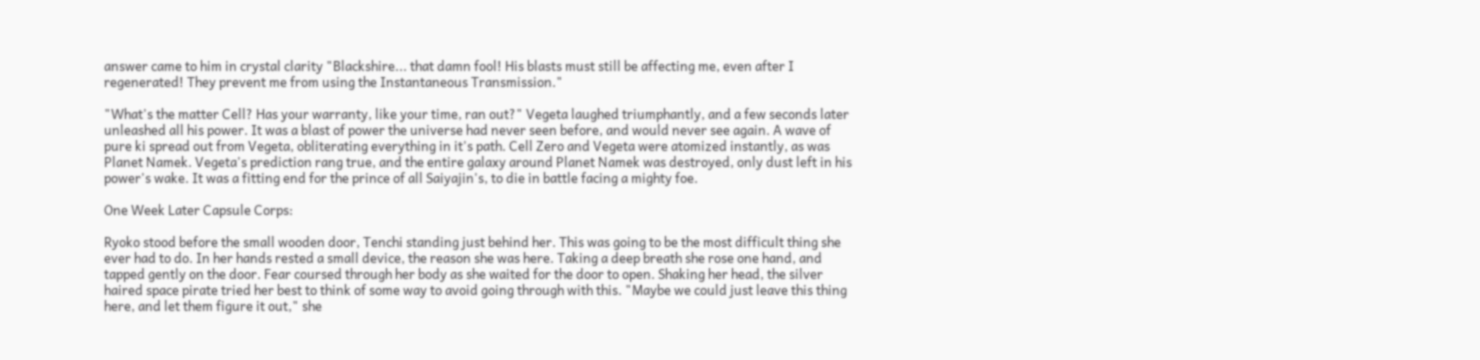answer came to him in crystal clarity "Blackshire... that damn fool! His blasts must still be affecting me, even after I regenerated! They prevent me from using the Instantaneous Transmission."

"What's the matter Cell? Has your warranty, like your time, ran out?" Vegeta laughed triumphantly, and a few seconds later unleashed all his power. It was a blast of power the universe had never seen before, and would never see again. A wave of pure ki spread out from Vegeta, obliterating everything in it's path. Cell Zero and Vegeta were atomized instantly, as was Planet Namek. Vegeta's prediction rang true, and the entire galaxy around Planet Namek was destroyed, only dust left in his power's wake. It was a fitting end for the prince of all Saiyajin's, to die in battle facing a mighty foe.

One Week Later Capsule Corps:

Ryoko stood before the small wooden door, Tenchi standing just behind her. This was going to be the most difficult thing she ever had to do. In her hands rested a small device, the reason she was here. Taking a deep breath she rose one hand, and tapped gently on the door. Fear coursed through her body as she waited for the door to open. Shaking her head, the silver haired space pirate tried her best to think of some way to avoid going through with this. "Maybe we could just leave this thing here, and let them figure it out," she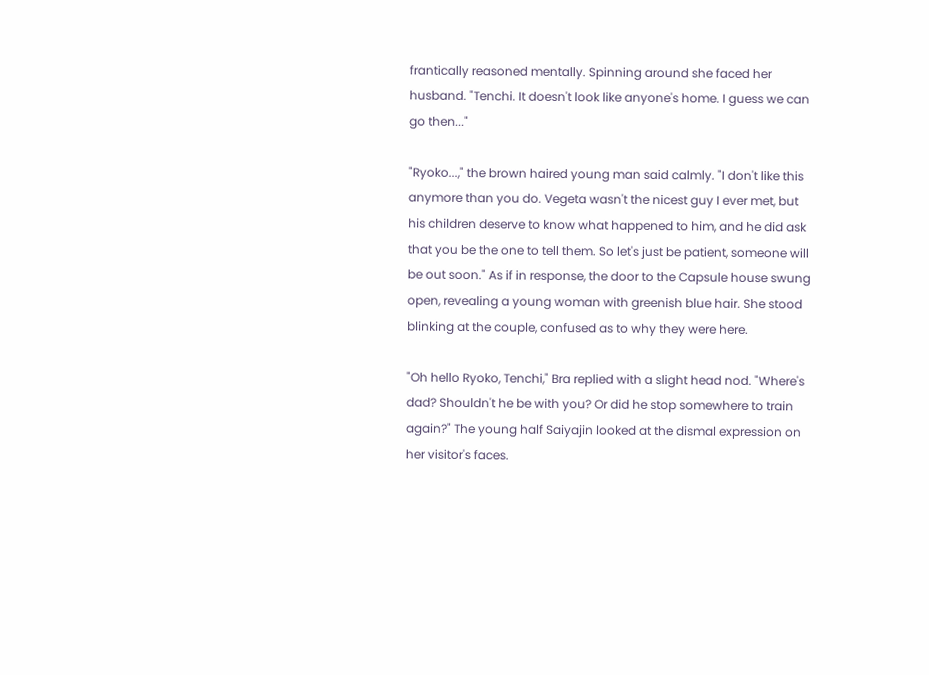frantically reasoned mentally. Spinning around she faced her husband. "Tenchi. It doesn't look like anyone's home. I guess we can go then..."

"Ryoko...," the brown haired young man said calmly. "I don't like this anymore than you do. Vegeta wasn't the nicest guy I ever met, but his children deserve to know what happened to him, and he did ask that you be the one to tell them. So let's just be patient, someone will be out soon." As if in response, the door to the Capsule house swung open, revealing a young woman with greenish blue hair. She stood blinking at the couple, confused as to why they were here.

"Oh hello Ryoko, Tenchi," Bra replied with a slight head nod. "Where's dad? Shouldn't he be with you? Or did he stop somewhere to train again?" The young half Saiyajin looked at the dismal expression on her visitor's faces.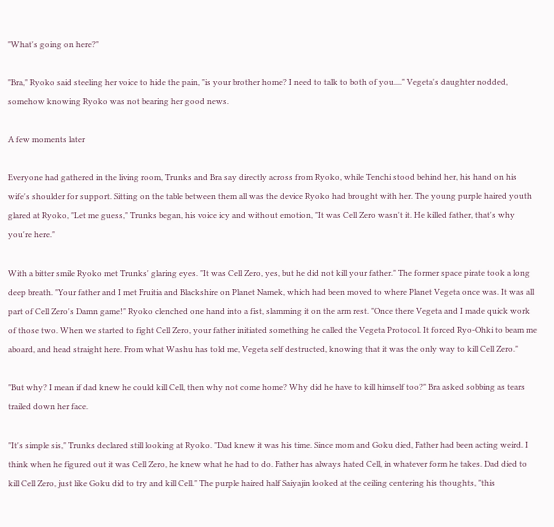"What's going on here?"

"Bra," Ryoko said steeling her voice to hide the pain, "is your brother home? I need to talk to both of you...." Vegeta's daughter nodded, somehow knowing Ryoko was not bearing her good news.

A few moments later

Everyone had gathered in the living room, Trunks and Bra say directly across from Ryoko, while Tenchi stood behind her, his hand on his wife's shoulder for support. Sitting on the table between them all was the device Ryoko had brought with her. The young purple haired youth glared at Ryoko, "Let me guess," Trunks began, his voice icy and without emotion, "It was Cell Zero wasn't it. He killed father, that's why you're here."

With a bitter smile Ryoko met Trunks' glaring eyes. "It was Cell Zero, yes, but he did not kill your father." The former space pirate took a long deep breath. "Your father and I met Fruitia and Blackshire on Planet Namek, which had been moved to where Planet Vegeta once was. It was all part of Cell Zero's Damn game!" Ryoko clenched one hand into a fist, slamming it on the arm rest. "Once there Vegeta and I made quick work of those two. When we started to fight Cell Zero, your father initiated something he called the Vegeta Protocol. It forced Ryo-Ohki to beam me aboard, and head straight here. From what Washu has told me, Vegeta self destructed, knowing that it was the only way to kill Cell Zero."

"But why? I mean if dad knew he could kill Cell, then why not come home? Why did he have to kill himself too?" Bra asked sobbing as tears trailed down her face.

"It's simple sis," Trunks declared still looking at Ryoko. "Dad knew it was his time. Since mom and Goku died, Father had been acting weird. I think when he figured out it was Cell Zero, he knew what he had to do. Father has always hated Cell, in whatever form he takes. Dad died to kill Cell Zero, just like Goku did to try and kill Cell." The purple haired half Saiyajin looked at the ceiling centering his thoughts, "this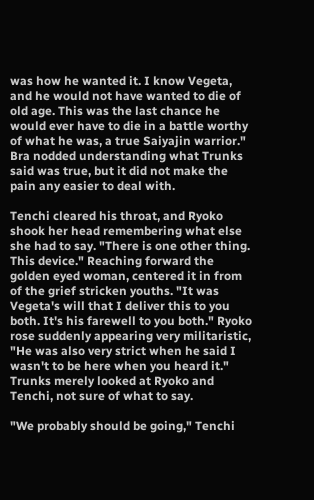was how he wanted it. I know Vegeta, and he would not have wanted to die of old age. This was the last chance he would ever have to die in a battle worthy of what he was, a true Saiyajin warrior." Bra nodded understanding what Trunks said was true, but it did not make the pain any easier to deal with.

Tenchi cleared his throat, and Ryoko shook her head remembering what else she had to say. "There is one other thing. This device." Reaching forward the golden eyed woman, centered it in from of the grief stricken youths. "It was Vegeta's will that I deliver this to you both. It's his farewell to you both." Ryoko rose suddenly appearing very militaristic, "He was also very strict when he said I wasn't to be here when you heard it." Trunks merely looked at Ryoko and Tenchi, not sure of what to say.

"We probably should be going," Tenchi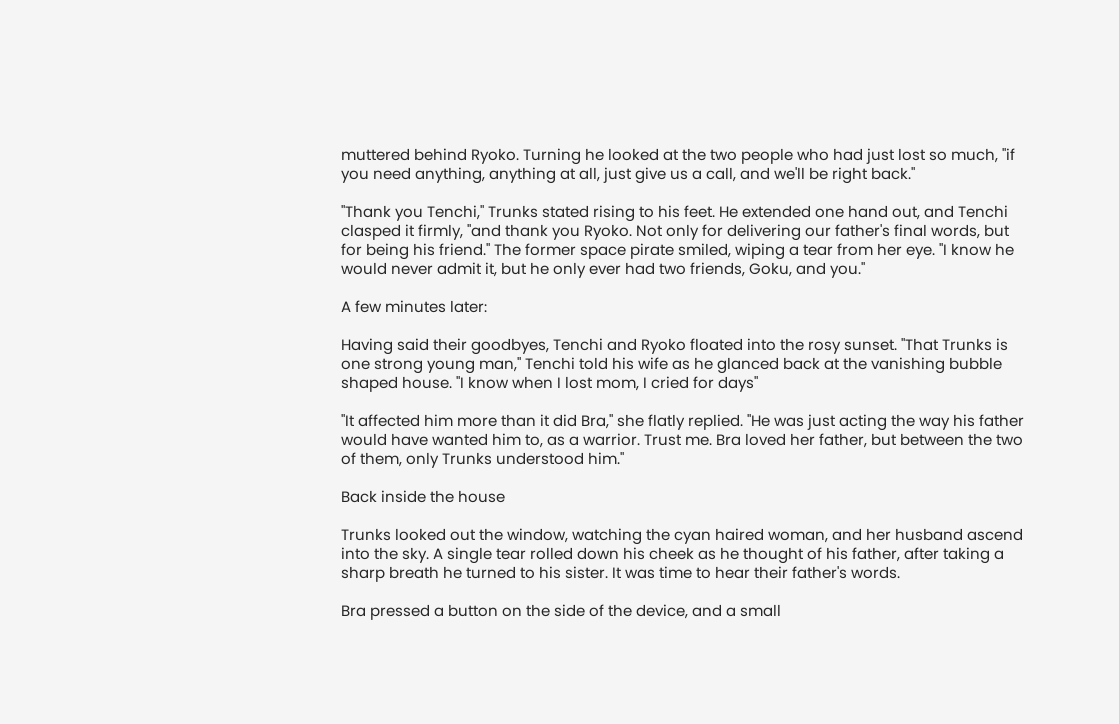muttered behind Ryoko. Turning he looked at the two people who had just lost so much, "if you need anything, anything at all, just give us a call, and we'll be right back."

"Thank you Tenchi," Trunks stated rising to his feet. He extended one hand out, and Tenchi clasped it firmly, "and thank you Ryoko. Not only for delivering our father's final words, but for being his friend." The former space pirate smiled, wiping a tear from her eye. "I know he would never admit it, but he only ever had two friends, Goku, and you."

A few minutes later:

Having said their goodbyes, Tenchi and Ryoko floated into the rosy sunset. "That Trunks is one strong young man," Tenchi told his wife as he glanced back at the vanishing bubble shaped house. "I know when I lost mom, I cried for days"

"It affected him more than it did Bra," she flatly replied. "He was just acting the way his father would have wanted him to, as a warrior. Trust me. Bra loved her father, but between the two of them, only Trunks understood him."

Back inside the house

Trunks looked out the window, watching the cyan haired woman, and her husband ascend into the sky. A single tear rolled down his cheek as he thought of his father, after taking a sharp breath he turned to his sister. It was time to hear their father's words.

Bra pressed a button on the side of the device, and a small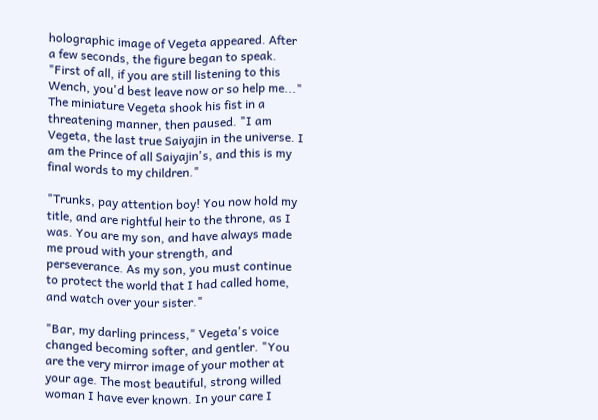holographic image of Vegeta appeared. After a few seconds, the figure began to speak. "First of all, if you are still listening to this Wench, you'd best leave now or so help me..." The miniature Vegeta shook his fist in a threatening manner, then paused. "I am Vegeta, the last true Saiyajin in the universe. I am the Prince of all Saiyajin's, and this is my final words to my children."

"Trunks, pay attention boy! You now hold my title, and are rightful heir to the throne, as I was. You are my son, and have always made me proud with your strength, and perseverance. As my son, you must continue to protect the world that I had called home, and watch over your sister."

"Bar, my darling princess," Vegeta's voice changed becoming softer, and gentler. "You are the very mirror image of your mother at your age. The most beautiful, strong willed woman I have ever known. In your care I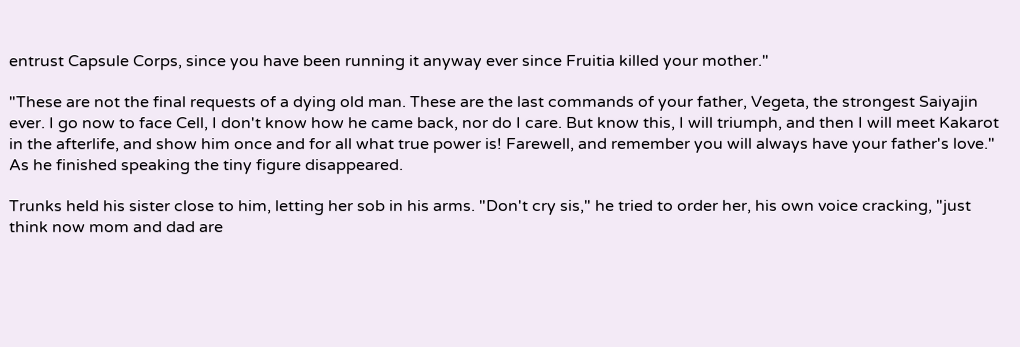entrust Capsule Corps, since you have been running it anyway ever since Fruitia killed your mother."

"These are not the final requests of a dying old man. These are the last commands of your father, Vegeta, the strongest Saiyajin ever. I go now to face Cell, I don't know how he came back, nor do I care. But know this, I will triumph, and then I will meet Kakarot in the afterlife, and show him once and for all what true power is! Farewell, and remember you will always have your father's love." As he finished speaking the tiny figure disappeared.

Trunks held his sister close to him, letting her sob in his arms. "Don't cry sis," he tried to order her, his own voice cracking, "just think now mom and dad are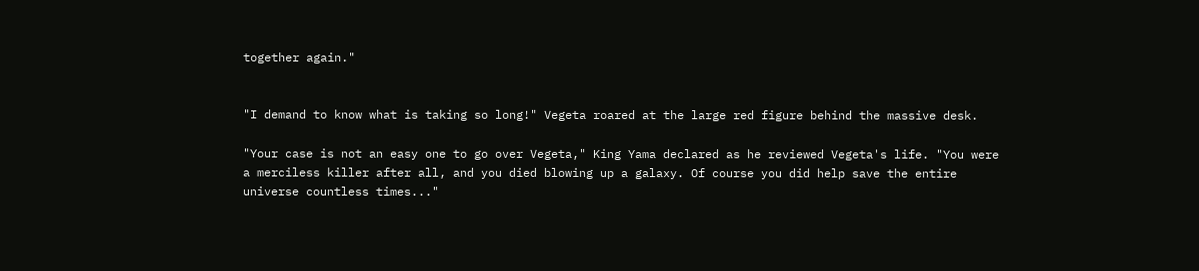together again."


"I demand to know what is taking so long!" Vegeta roared at the large red figure behind the massive desk.

"Your case is not an easy one to go over Vegeta," King Yama declared as he reviewed Vegeta's life. "You were a merciless killer after all, and you died blowing up a galaxy. Of course you did help save the entire universe countless times..."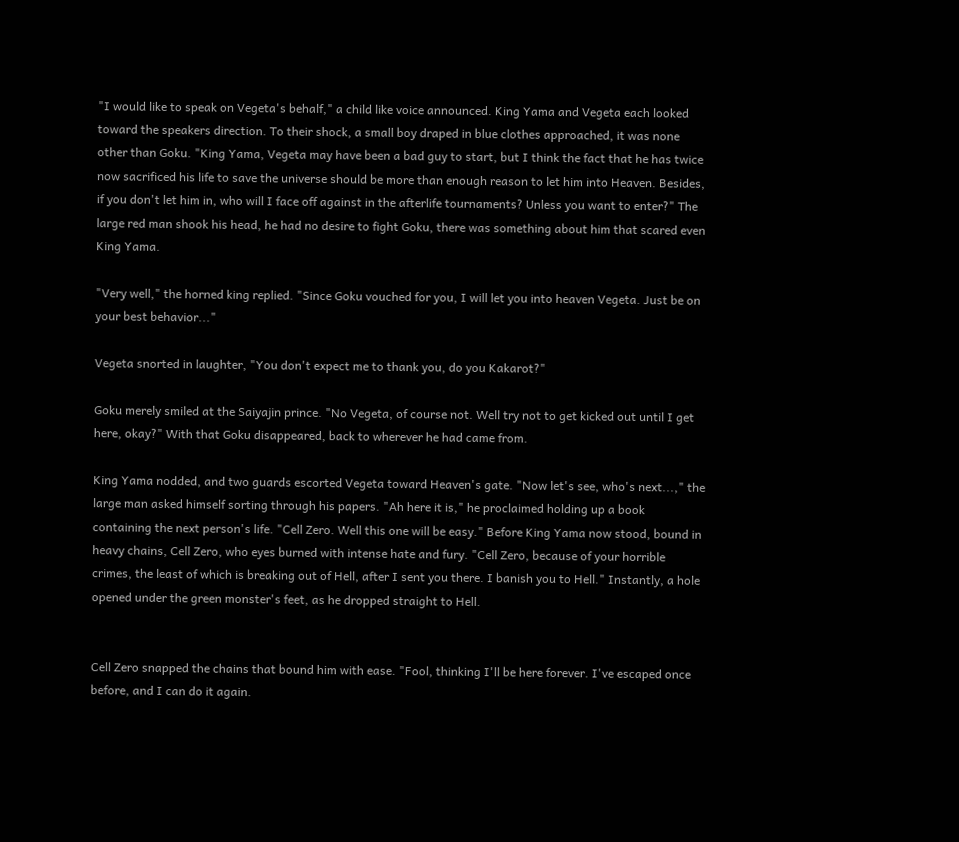"I would like to speak on Vegeta's behalf," a child like voice announced. King Yama and Vegeta each looked toward the speakers direction. To their shock, a small boy draped in blue clothes approached, it was none other than Goku. "King Yama, Vegeta may have been a bad guy to start, but I think the fact that he has twice now sacrificed his life to save the universe should be more than enough reason to let him into Heaven. Besides, if you don't let him in, who will I face off against in the afterlife tournaments? Unless you want to enter?" The large red man shook his head, he had no desire to fight Goku, there was something about him that scared even King Yama.

"Very well," the horned king replied. "Since Goku vouched for you, I will let you into heaven Vegeta. Just be on your best behavior..."

Vegeta snorted in laughter, "You don't expect me to thank you, do you Kakarot?"

Goku merely smiled at the Saiyajin prince. "No Vegeta, of course not. Well try not to get kicked out until I get here, okay?" With that Goku disappeared, back to wherever he had came from.

King Yama nodded, and two guards escorted Vegeta toward Heaven's gate. "Now let's see, who's next...," the large man asked himself sorting through his papers. "Ah here it is," he proclaimed holding up a book containing the next person's life. "Cell Zero. Well this one will be easy." Before King Yama now stood, bound in heavy chains, Cell Zero, who eyes burned with intense hate and fury. "Cell Zero, because of your horrible crimes, the least of which is breaking out of Hell, after I sent you there. I banish you to Hell." Instantly, a hole opened under the green monster's feet, as he dropped straight to Hell.


Cell Zero snapped the chains that bound him with ease. "Fool, thinking I'll be here forever. I've escaped once before, and I can do it again.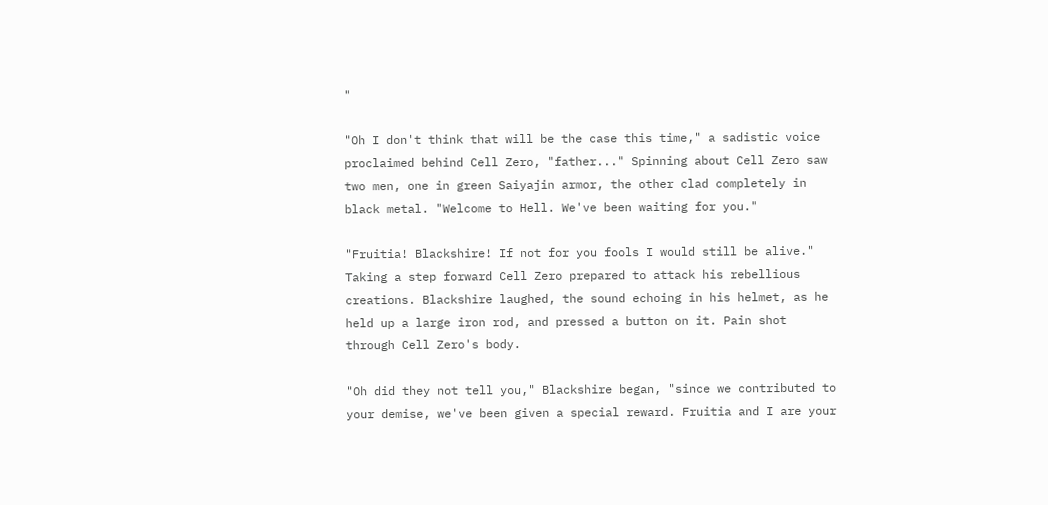"

"Oh I don't think that will be the case this time," a sadistic voice proclaimed behind Cell Zero, "father..." Spinning about Cell Zero saw two men, one in green Saiyajin armor, the other clad completely in black metal. "Welcome to Hell. We've been waiting for you."

"Fruitia! Blackshire! If not for you fools I would still be alive." Taking a step forward Cell Zero prepared to attack his rebellious creations. Blackshire laughed, the sound echoing in his helmet, as he held up a large iron rod, and pressed a button on it. Pain shot through Cell Zero's body.

"Oh did they not tell you," Blackshire began, "since we contributed to your demise, we've been given a special reward. Fruitia and I are your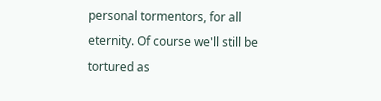personal tormentors, for all eternity. Of course we'll still be tortured as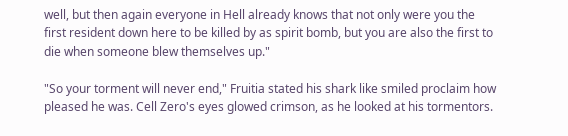well, but then again everyone in Hell already knows that not only were you the first resident down here to be killed by as spirit bomb, but you are also the first to die when someone blew themselves up."

"So your torment will never end," Fruitia stated his shark like smiled proclaim how pleased he was. Cell Zero's eyes glowed crimson, as he looked at his tormentors.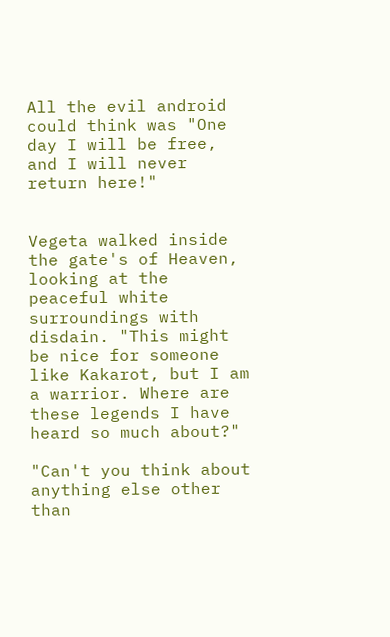All the evil android could think was "One day I will be free, and I will never return here!"


Vegeta walked inside the gate's of Heaven, looking at the peaceful white surroundings with disdain. "This might be nice for someone like Kakarot, but I am a warrior. Where are these legends I have heard so much about?"

"Can't you think about anything else other than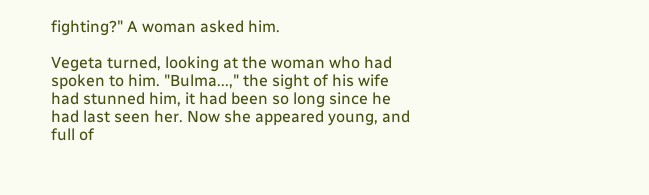fighting?" A woman asked him.

Vegeta turned, looking at the woman who had spoken to him. "Bulma...," the sight of his wife had stunned him, it had been so long since he had last seen her. Now she appeared young, and full of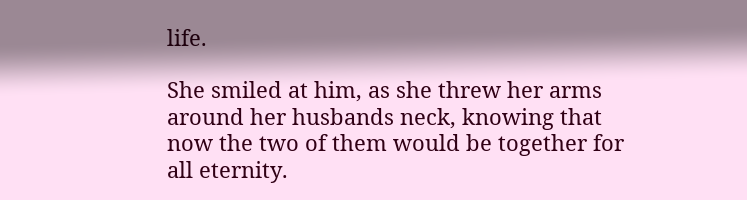life.

She smiled at him, as she threw her arms around her husbands neck, knowing that now the two of them would be together for all eternity.